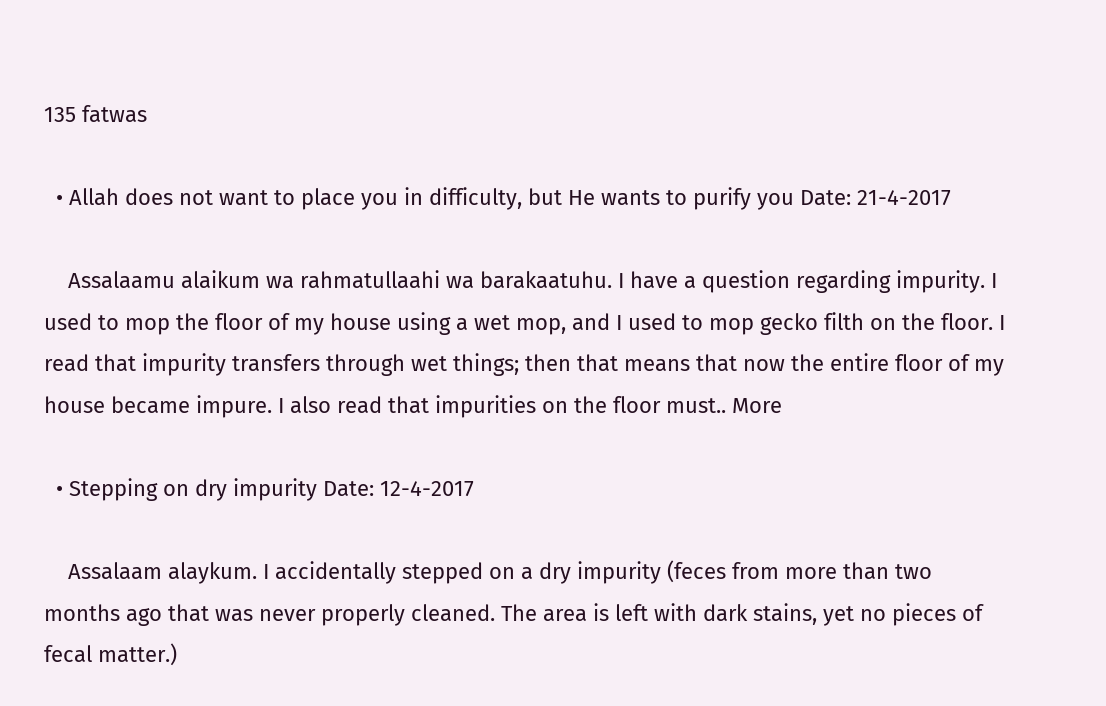135 fatwas

  • Allah does not want to place you in difficulty, but He wants to purify you Date: 21-4-2017

    Assalaamu alaikum wa rahmatullaahi wa barakaatuhu. I have a question regarding impurity. I used to mop the floor of my house using a wet mop, and I used to mop gecko filth on the floor. I read that impurity transfers through wet things; then that means that now the entire floor of my house became impure. I also read that impurities on the floor must.. More

  • Stepping on dry impurity Date: 12-4-2017

    Assalaam alaykum. I accidentally stepped on a dry impurity (feces from more than two months ago that was never properly cleaned. The area is left with dark stains, yet no pieces of fecal matter.)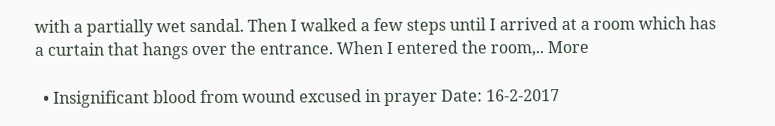with a partially wet sandal. Then I walked a few steps until I arrived at a room which has a curtain that hangs over the entrance. When I entered the room,.. More

  • Insignificant blood from wound excused in prayer Date: 16-2-2017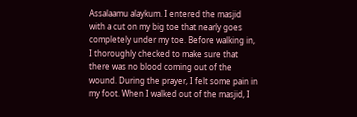Assalaamu alaykum. I entered the masjid with a cut on my big toe that nearly goes completely under my toe. Before walking in, I thoroughly checked to make sure that there was no blood coming out of the wound. During the prayer, I felt some pain in my foot. When I walked out of the masjid, I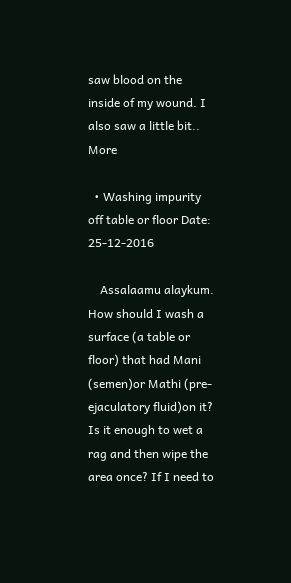saw blood on the inside of my wound. I also saw a little bit.. More

  • Washing impurity off table or floor Date: 25-12-2016

    Assalaamu alaykum. How should I wash a surface (a table or floor) that had Mani (semen)or Mathi (pre-ejaculatory fluid)on it? Is it enough to wet a rag and then wipe the area once? If I need to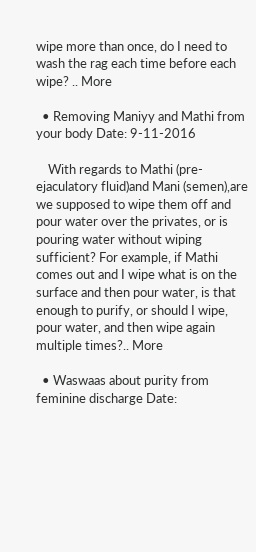wipe more than once, do I need to wash the rag each time before each wipe? .. More

  • Removing Maniyy and Mathi from your body Date: 9-11-2016

    With regards to Mathi (pre-ejaculatory fluid)and Mani (semen),are we supposed to wipe them off and pour water over the privates, or is pouring water without wiping sufficient? For example, if Mathi comes out and I wipe what is on the surface and then pour water, is that enough to purify, or should I wipe, pour water, and then wipe again multiple times?.. More

  • Waswaas about purity from feminine discharge Date: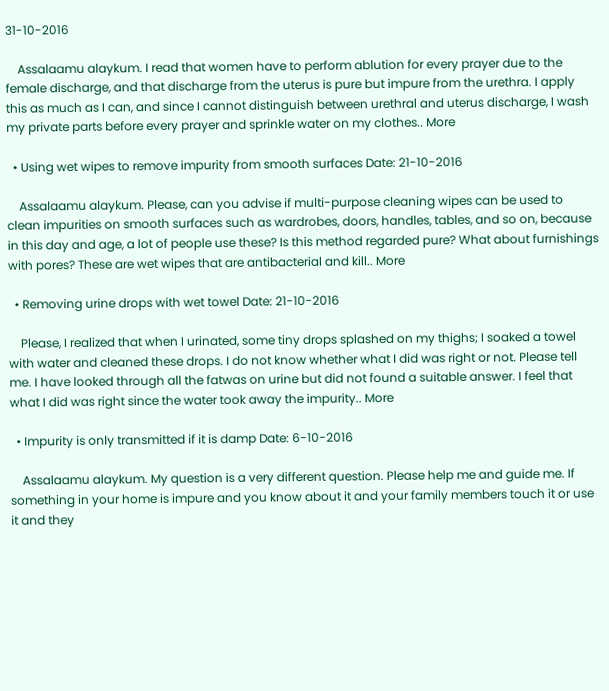31-10-2016

    Assalaamu alaykum. I read that women have to perform ablution for every prayer due to the female discharge, and that discharge from the uterus is pure but impure from the urethra. I apply this as much as I can, and since I cannot distinguish between urethral and uterus discharge, I wash my private parts before every prayer and sprinkle water on my clothes.. More

  • Using wet wipes to remove impurity from smooth surfaces Date: 21-10-2016

    Assalaamu alaykum. Please, can you advise if multi-purpose cleaning wipes can be used to clean impurities on smooth surfaces such as wardrobes, doors, handles, tables, and so on, because in this day and age, a lot of people use these? Is this method regarded pure? What about furnishings with pores? These are wet wipes that are antibacterial and kill.. More

  • Removing urine drops with wet towel Date: 21-10-2016

    Please, I realized that when I urinated, some tiny drops splashed on my thighs; I soaked a towel with water and cleaned these drops. I do not know whether what I did was right or not. Please tell me. I have looked through all the fatwas on urine but did not found a suitable answer. I feel that what I did was right since the water took away the impurity.. More

  • Impurity is only transmitted if it is damp Date: 6-10-2016

    Assalaamu alaykum. My question is a very different question. Please help me and guide me. If something in your home is impure and you know about it and your family members touch it or use it and they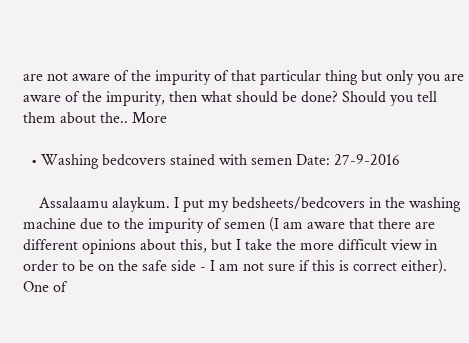are not aware of the impurity of that particular thing but only you are aware of the impurity, then what should be done? Should you tell them about the.. More

  • Washing bedcovers stained with semen Date: 27-9-2016

    Assalaamu alaykum. I put my bedsheets/bedcovers in the washing machine due to the impurity of semen (I am aware that there are different opinions about this, but I take the more difficult view in order to be on the safe side - I am not sure if this is correct either). One of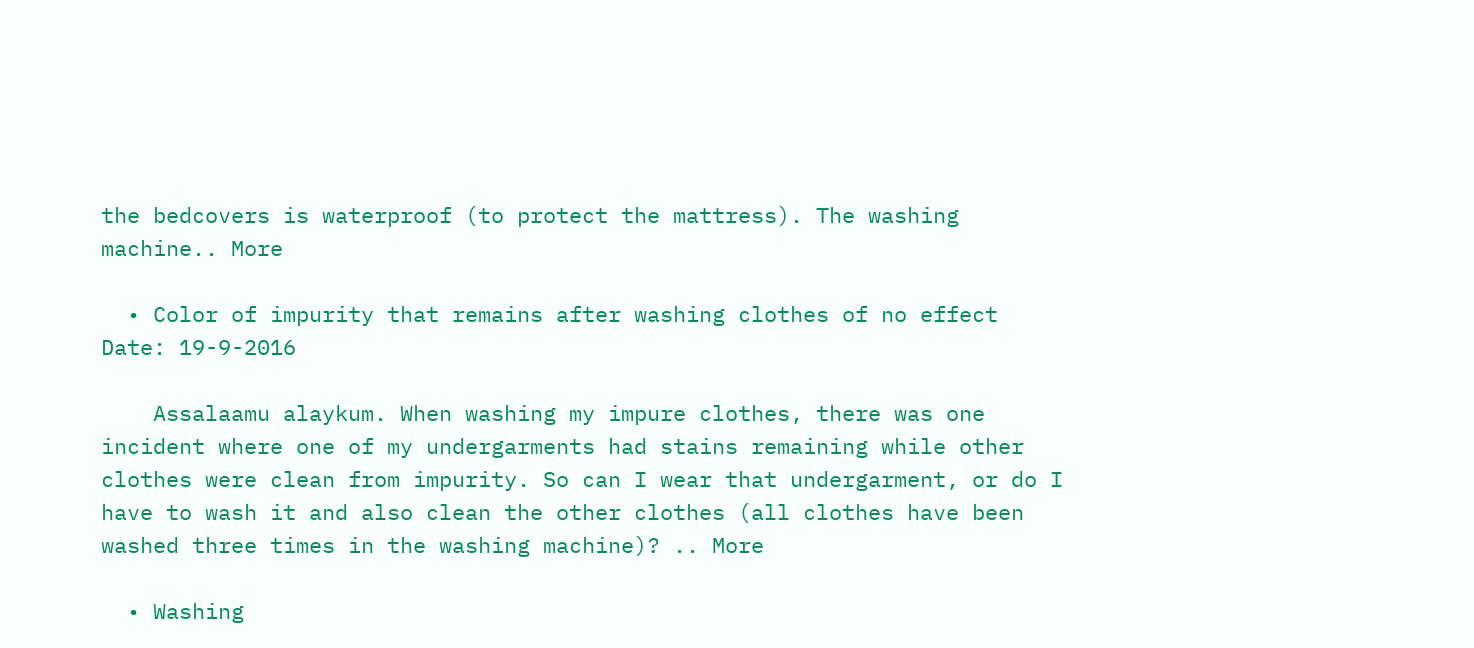the bedcovers is waterproof (to protect the mattress). The washing machine.. More

  • Color of impurity that remains after washing clothes of no effect Date: 19-9-2016

    Assalaamu alaykum. When washing my impure clothes, there was one incident where one of my undergarments had stains remaining while other clothes were clean from impurity. So can I wear that undergarment, or do I have to wash it and also clean the other clothes (all clothes have been washed three times in the washing machine)? .. More

  • Washing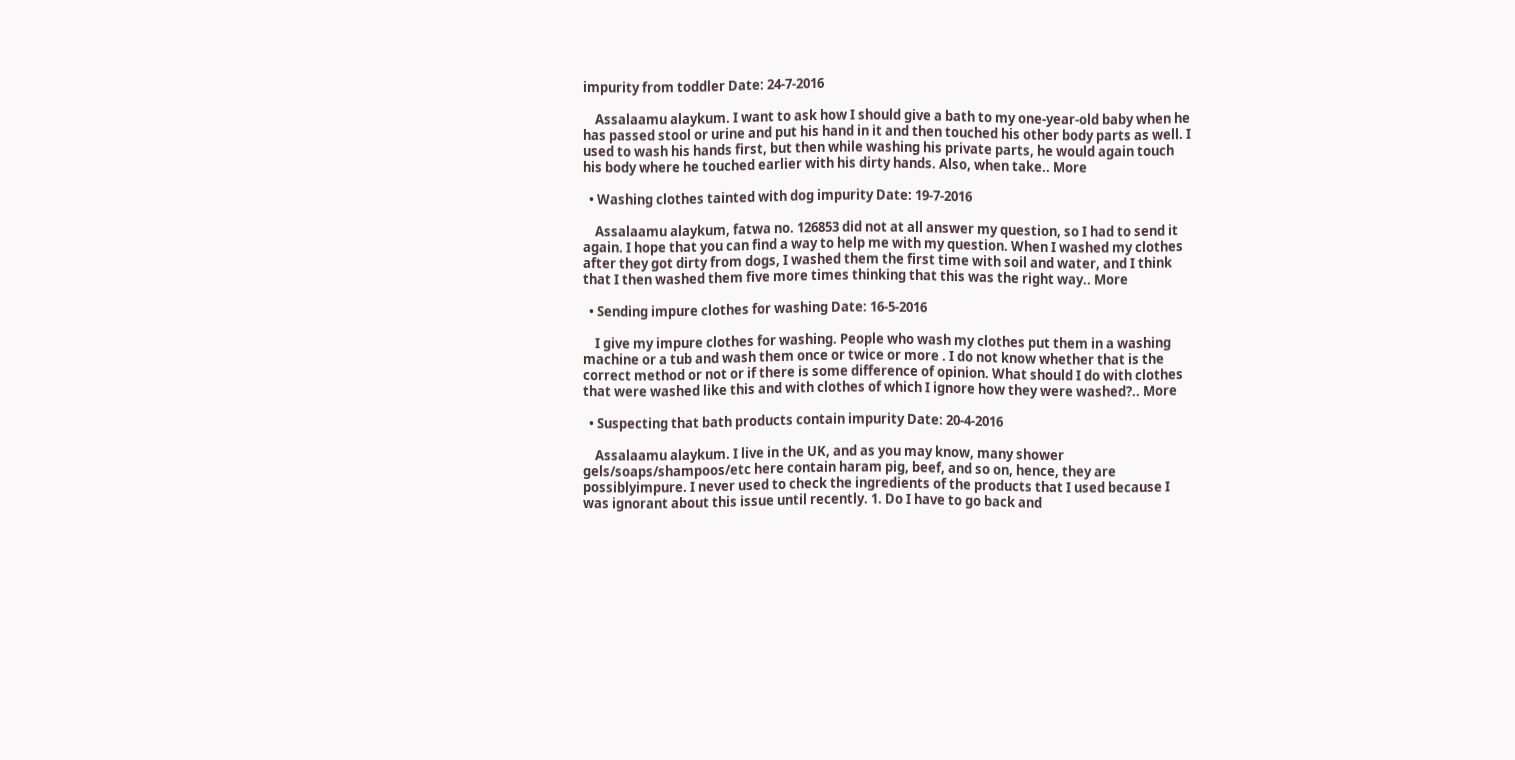impurity from toddler Date: 24-7-2016

    Assalaamu alaykum. I want to ask how I should give a bath to my one-year-old baby when he has passed stool or urine and put his hand in it and then touched his other body parts as well. I used to wash his hands first, but then while washing his private parts, he would again touch his body where he touched earlier with his dirty hands. Also, when take.. More

  • Washing clothes tainted with dog impurity Date: 19-7-2016

    Assalaamu alaykum, fatwa no. 126853 did not at all answer my question, so I had to send it again. I hope that you can find a way to help me with my question. When I washed my clothes after they got dirty from dogs, I washed them the first time with soil and water, and I think that I then washed them five more times thinking that this was the right way.. More

  • Sending impure clothes for washing Date: 16-5-2016

    I give my impure clothes for washing. People who wash my clothes put them in a washing machine or a tub and wash them once or twice or more . I do not know whether that is the correct method or not or if there is some difference of opinion. What should I do with clothes that were washed like this and with clothes of which I ignore how they were washed?.. More

  • Suspecting that bath products contain impurity Date: 20-4-2016

    Assalaamu alaykum. I live in the UK, and as you may know, many shower gels/soaps/shampoos/etc here contain haram pig, beef, and so on, hence, they are possiblyimpure. I never used to check the ingredients of the products that I used because I was ignorant about this issue until recently. 1. Do I have to go back and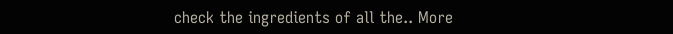check the ingredients of all the.. More